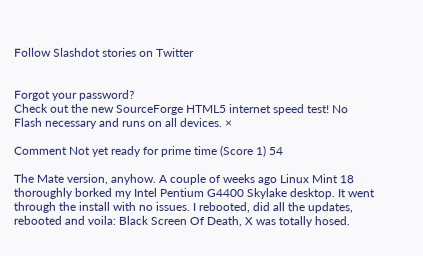Follow Slashdot stories on Twitter


Forgot your password?
Check out the new SourceForge HTML5 internet speed test! No Flash necessary and runs on all devices. ×

Comment Not yet ready for prime time (Score 1) 54

The Mate version, anyhow. A couple of weeks ago Linux Mint 18 thoroughly borked my Intel Pentium G4400 Skylake desktop. It went through the install with no issues. I rebooted, did all the updates, rebooted and voila: Black Screen Of Death, X was totally hosed.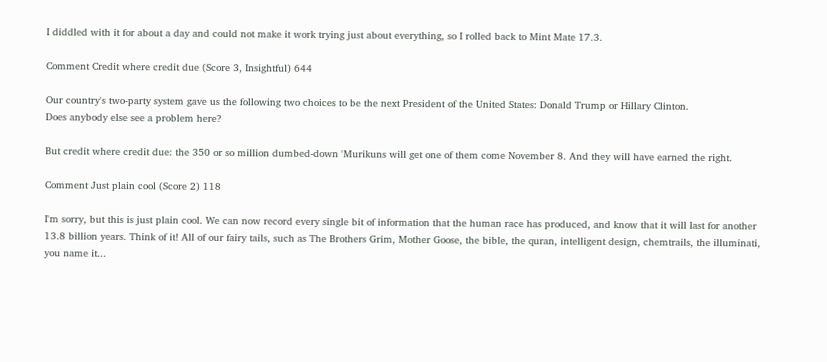I diddled with it for about a day and could not make it work trying just about everything, so I rolled back to Mint Mate 17.3.

Comment Credit where credit due (Score 3, Insightful) 644

Our country's two-party system gave us the following two choices to be the next President of the United States: Donald Trump or Hillary Clinton.
Does anybody else see a problem here?

But credit where credit due: the 350 or so million dumbed-down 'Murikuns will get one of them come November 8. And they will have earned the right.

Comment Just plain cool (Score 2) 118

I'm sorry, but this is just plain cool. We can now record every single bit of information that the human race has produced, and know that it will last for another 13.8 billion years. Think of it! All of our fairy tails, such as The Brothers Grim, Mother Goose, the bible, the quran, intelligent design, chemtrails, the illuminati, you name it...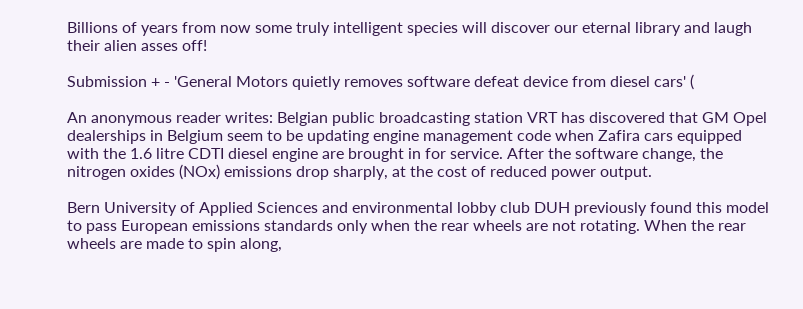Billions of years from now some truly intelligent species will discover our eternal library and laugh their alien asses off!

Submission + - 'General Motors quietly removes software defeat device from diesel cars' (

An anonymous reader writes: Belgian public broadcasting station VRT has discovered that GM Opel dealerships in Belgium seem to be updating engine management code when Zafira cars equipped with the 1.6 litre CDTI diesel engine are brought in for service. After the software change, the nitrogen oxides (NOx) emissions drop sharply, at the cost of reduced power output.

Bern University of Applied Sciences and environmental lobby club DUH previously found this model to pass European emissions standards only when the rear wheels are not rotating. When the rear wheels are made to spin along,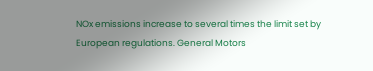NOx emissions increase to several times the limit set by European regulations. General Motors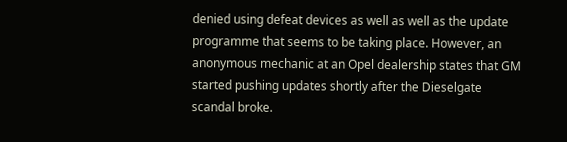denied using defeat devices as well as well as the update programme that seems to be taking place. However, an anonymous mechanic at an Opel dealership states that GM started pushing updates shortly after the Dieselgate scandal broke.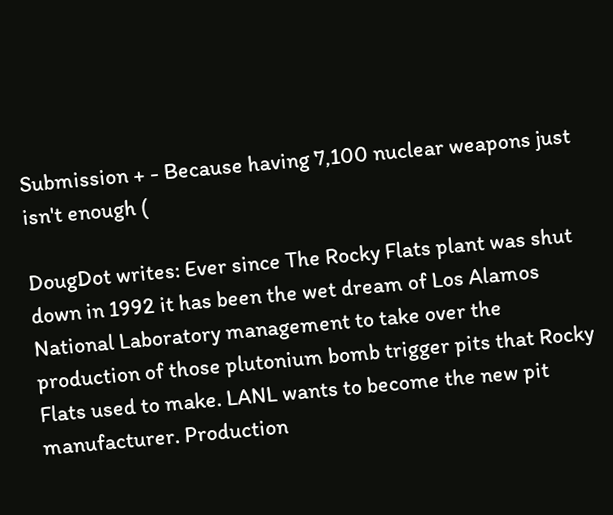Submission + - Because having 7,100 nuclear weapons just isn't enough (

DougDot writes: Ever since The Rocky Flats plant was shut down in 1992 it has been the wet dream of Los Alamos National Laboratory management to take over the production of those plutonium bomb trigger pits that Rocky Flats used to make. LANL wants to become the new pit manufacturer. Production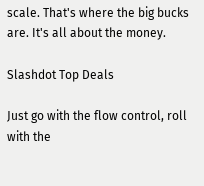scale. That's where the big bucks are. It's all about the money.

Slashdot Top Deals

Just go with the flow control, roll with the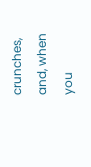crunches, and, when you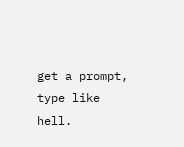get a prompt, type like hell.